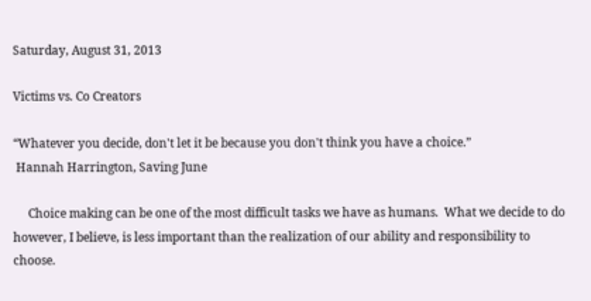Saturday, August 31, 2013

Victims vs. Co Creators

“Whatever you decide, don't let it be because you don't think you have a choice.”
 Hannah Harrington, Saving June

     Choice making can be one of the most difficult tasks we have as humans.  What we decide to do however, I believe, is less important than the realization of our ability and responsibility to choose.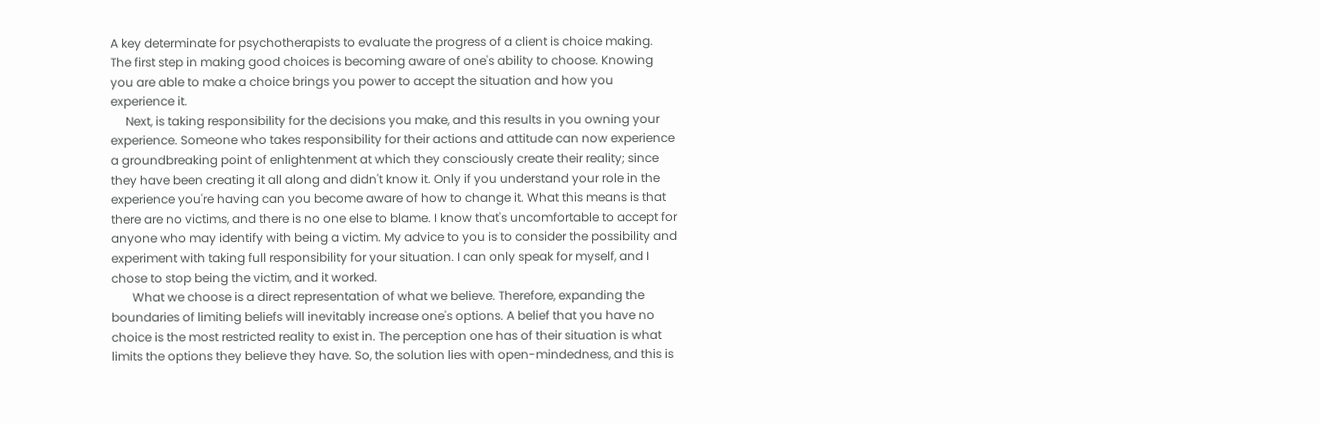A key determinate for psychotherapists to evaluate the progress of a client is choice making. The first step in making good choices is becoming aware of one's ability to choose. Knowing you are able to make a choice brings you power to accept the situation and how you experience it.
     Next, is taking responsibility for the decisions you make, and this results in you owning your experience. Someone who takes responsibility for their actions and attitude can now experience a groundbreaking point of enlightenment at which they consciously create their reality; since they have been creating it all along and didn't know it. Only if you understand your role in the experience you're having can you become aware of how to change it. What this means is that there are no victims, and there is no one else to blame. I know that's uncomfortable to accept for anyone who may identify with being a victim. My advice to you is to consider the possibility and experiment with taking full responsibility for your situation. I can only speak for myself, and I chose to stop being the victim, and it worked.
       What we choose is a direct representation of what we believe. Therefore, expanding the boundaries of limiting beliefs will inevitably increase one's options. A belief that you have no choice is the most restricted reality to exist in. The perception one has of their situation is what limits the options they believe they have. So, the solution lies with open-mindedness, and this is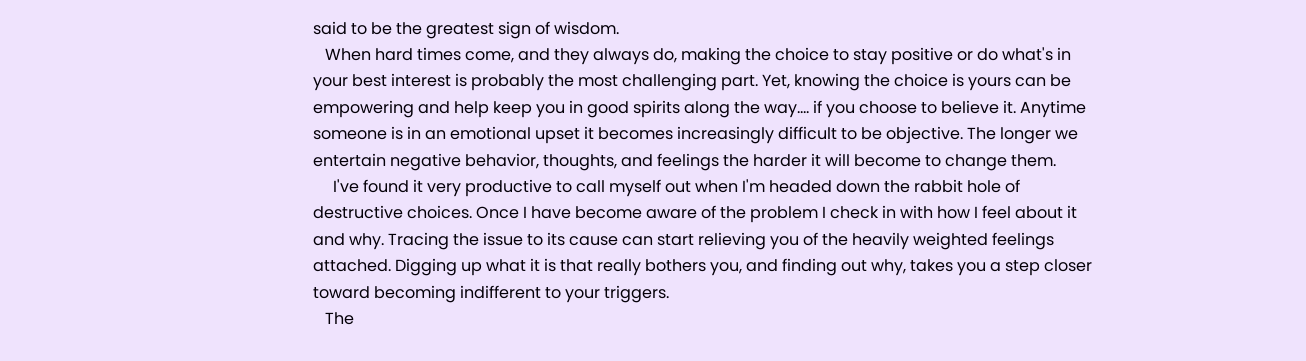said to be the greatest sign of wisdom.
   When hard times come, and they always do, making the choice to stay positive or do what's in your best interest is probably the most challenging part. Yet, knowing the choice is yours can be empowering and help keep you in good spirits along the way.... if you choose to believe it. Anytime someone is in an emotional upset it becomes increasingly difficult to be objective. The longer we entertain negative behavior, thoughts, and feelings the harder it will become to change them.
     I've found it very productive to call myself out when I'm headed down the rabbit hole of destructive choices. Once I have become aware of the problem I check in with how I feel about it and why. Tracing the issue to its cause can start relieving you of the heavily weighted feelings attached. Digging up what it is that really bothers you, and finding out why, takes you a step closer toward becoming indifferent to your triggers.
   The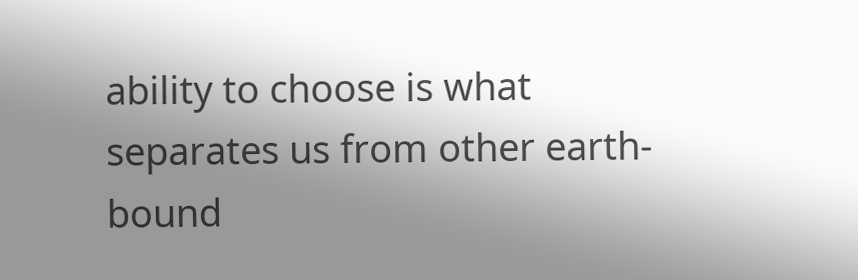ability to choose is what separates us from other earth-bound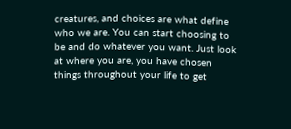creatures, and choices are what define who we are. You can start choosing to be and do whatever you want. Just look at where you are, you have chosen things throughout your life to get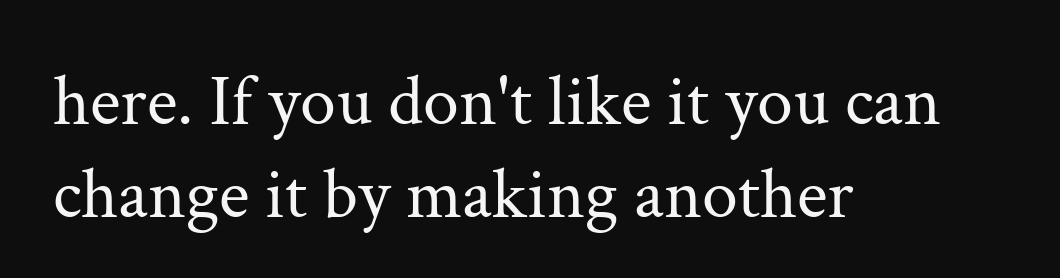here. If you don't like it you can change it by making another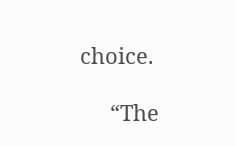choice.

     “The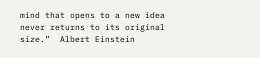mind that opens to a new idea never returns to its original size.”  Albert Einstein